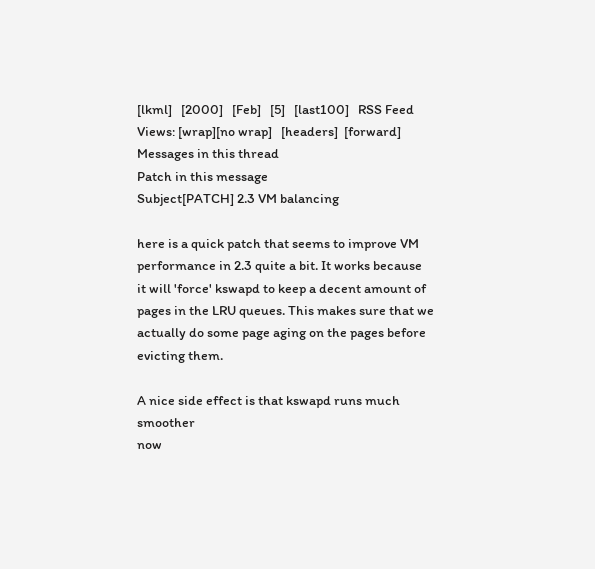[lkml]   [2000]   [Feb]   [5]   [last100]   RSS Feed
Views: [wrap][no wrap]   [headers]  [forward]
Messages in this thread
Patch in this message
Subject[PATCH] 2.3 VM balancing

here is a quick patch that seems to improve VM
performance in 2.3 quite a bit. It works because
it will 'force' kswapd to keep a decent amount of
pages in the LRU queues. This makes sure that we
actually do some page aging on the pages before
evicting them.

A nice side effect is that kswapd runs much smoother
now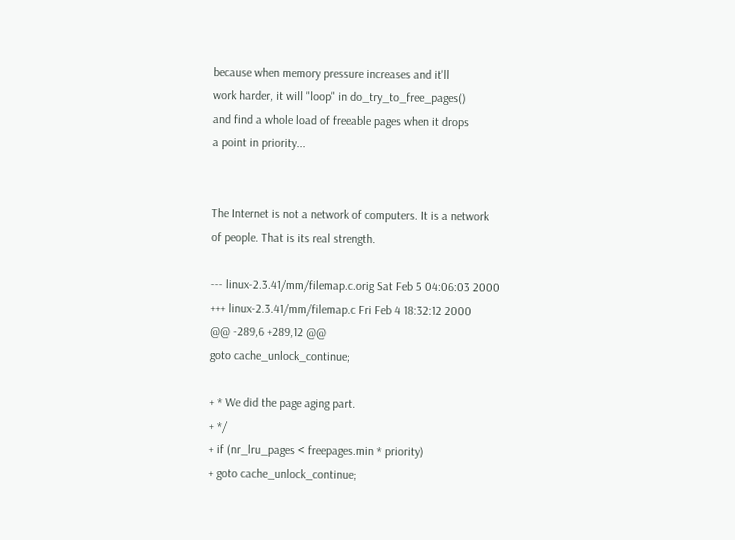because when memory pressure increases and it'll
work harder, it will "loop" in do_try_to_free_pages()
and find a whole load of freeable pages when it drops
a point in priority...


The Internet is not a network of computers. It is a network
of people. That is its real strength.

--- linux-2.3.41/mm/filemap.c.orig Sat Feb 5 04:06:03 2000
+++ linux-2.3.41/mm/filemap.c Fri Feb 4 18:32:12 2000
@@ -289,6 +289,12 @@
goto cache_unlock_continue;

+ * We did the page aging part.
+ */
+ if (nr_lru_pages < freepages.min * priority)
+ goto cache_unlock_continue;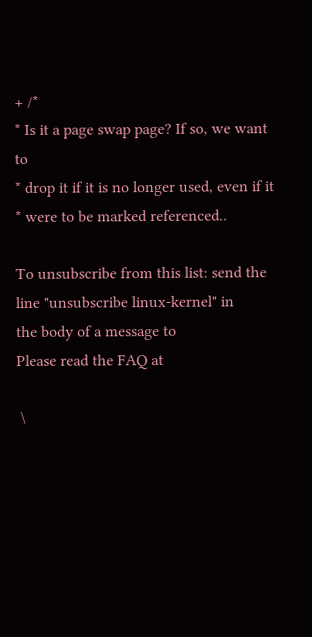+ /*
* Is it a page swap page? If so, we want to
* drop it if it is no longer used, even if it
* were to be marked referenced..

To unsubscribe from this list: send the line "unsubscribe linux-kernel" in
the body of a message to
Please read the FAQ at

 \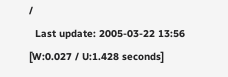/
  Last update: 2005-03-22 13:56    [W:0.027 / U:1.428 seconds]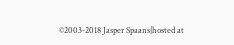©2003-2018 Jasper Spaans|hosted at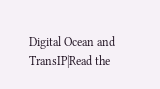Digital Ocean and TransIP|Read the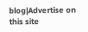blog|Advertise on this site